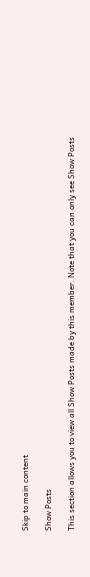Skip to main content

Show Posts

This section allows you to view all Show Posts made by this member. Note that you can only see Show Posts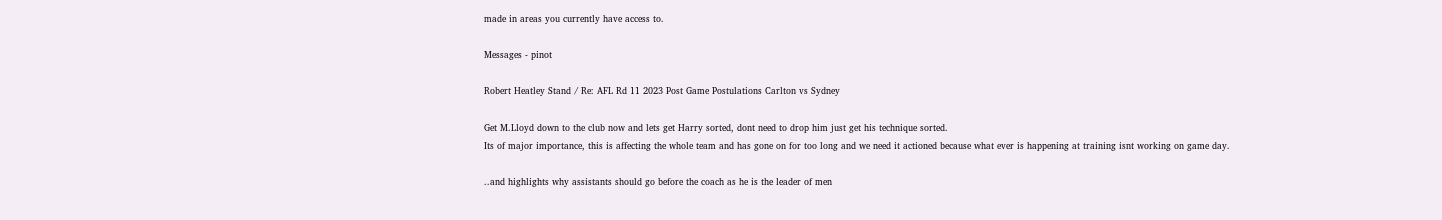made in areas you currently have access to.

Messages - pinot

Robert Heatley Stand / Re: AFL Rd 11 2023 Post Game Postulations Carlton vs Sydney

Get M.Lloyd down to the club now and lets get Harry sorted, dont need to drop him just get his technique sorted.
Its of major importance, this is affecting the whole team and has gone on for too long and we need it actioned because what ever is happening at training isnt working on game day.

..and highlights why assistants should go before the coach as he is the leader of men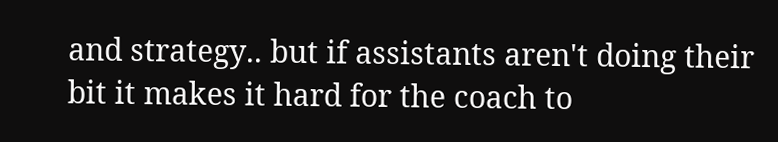and strategy.. but if assistants aren't doing their bit it makes it hard for the coach to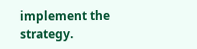implement the strategy.